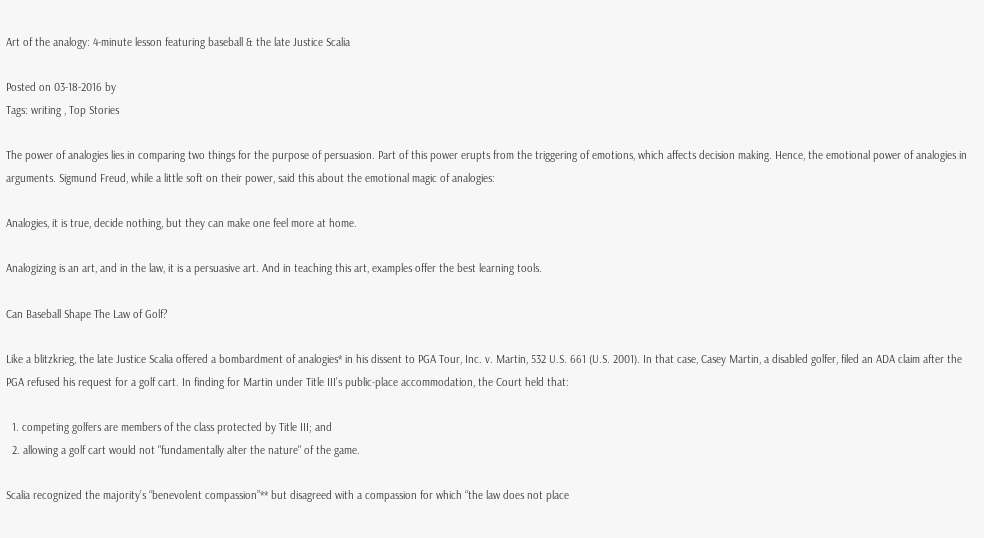Art of the analogy: 4-minute lesson featuring baseball & the late Justice Scalia

Posted on 03-18-2016 by
Tags: writing , Top Stories

The power of analogies lies in comparing two things for the purpose of persuasion. Part of this power erupts from the triggering of emotions, which affects decision making. Hence, the emotional power of analogies in arguments. Sigmund Freud, while a little soft on their power, said this about the emotional magic of analogies:

Analogies, it is true, decide nothing, but they can make one feel more at home.

Analogizing is an art, and in the law, it is a persuasive art. And in teaching this art, examples offer the best learning tools.

Can Baseball Shape The Law of Golf?

Like a blitzkrieg, the late Justice Scalia offered a bombardment of analogies* in his dissent to PGA Tour, Inc. v. Martin, 532 U.S. 661 (U.S. 2001). In that case, Casey Martin, a disabled golfer, filed an ADA claim after the PGA refused his request for a golf cart. In finding for Martin under Title III’s public-place accommodation, the Court held that:

  1. competing golfers are members of the class protected by Title III; and
  2. allowing a golf cart would not "fundamentally alter the nature" of the game.

Scalia recognized the majority’s “benevolent compassion”** but disagreed with a compassion for which “the law does not place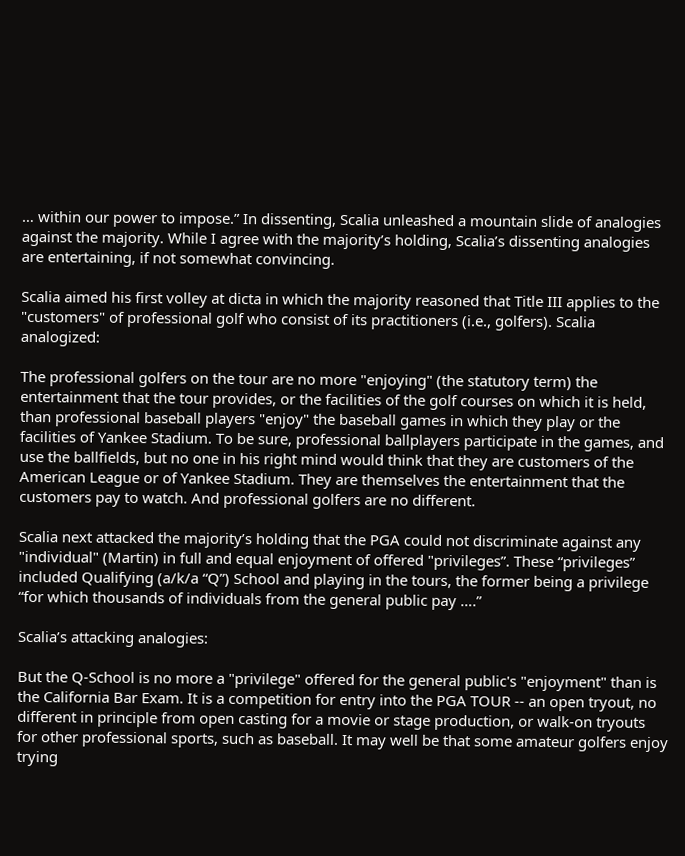… within our power to impose.” In dissenting, Scalia unleashed a mountain slide of analogies against the majority. While I agree with the majority’s holding, Scalia’s dissenting analogies are entertaining, if not somewhat convincing.

Scalia aimed his first volley at dicta in which the majority reasoned that Title III applies to the "customers" of professional golf who consist of its practitioners (i.e., golfers). Scalia analogized:

The professional golfers on the tour are no more "enjoying" (the statutory term) the entertainment that the tour provides, or the facilities of the golf courses on which it is held, than professional baseball players "enjoy" the baseball games in which they play or the facilities of Yankee Stadium. To be sure, professional ballplayers participate in the games, and use the ballfields, but no one in his right mind would think that they are customers of the American League or of Yankee Stadium. They are themselves the entertainment that the customers pay to watch. And professional golfers are no different.

Scalia next attacked the majority’s holding that the PGA could not discriminate against any "individual" (Martin) in full and equal enjoyment of offered "privileges”. These “privileges” included Qualifying (a/k/a “Q”) School and playing in the tours, the former being a privilege “for which thousands of individuals from the general public pay ….”

Scalia’s attacking analogies:

But the Q-School is no more a "privilege" offered for the general public's "enjoyment" than is the California Bar Exam. It is a competition for entry into the PGA TOUR -- an open tryout, no different in principle from open casting for a movie or stage production, or walk-on tryouts for other professional sports, such as baseball. It may well be that some amateur golfers enjoy trying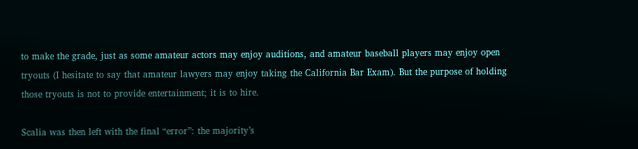to make the grade, just as some amateur actors may enjoy auditions, and amateur baseball players may enjoy open tryouts (I hesitate to say that amateur lawyers may enjoy taking the California Bar Exam). But the purpose of holding those tryouts is not to provide entertainment; it is to hire.

Scalia was then left with the final “error”: the majority’s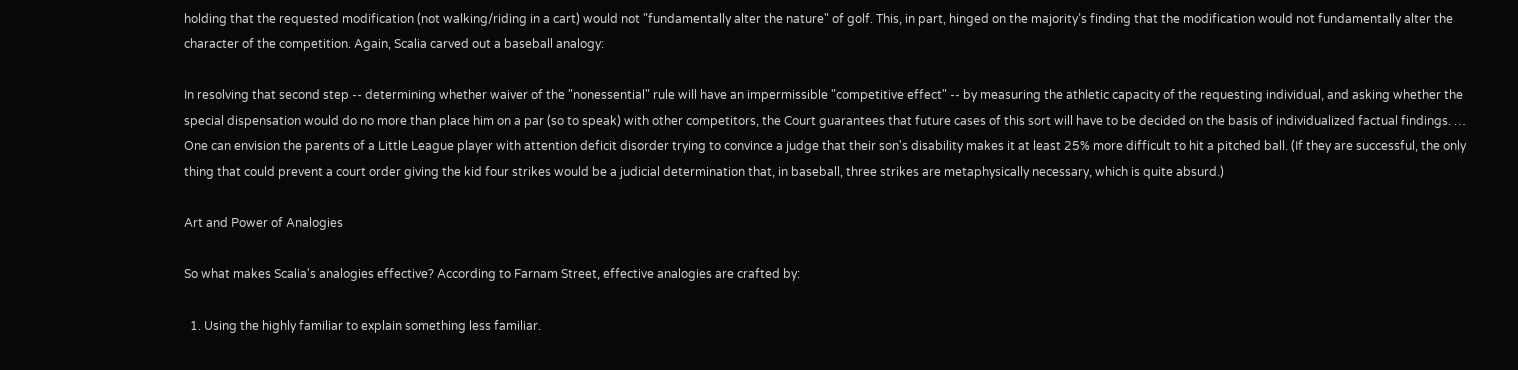holding that the requested modification (not walking/riding in a cart) would not "fundamentally alter the nature" of golf. This, in part, hinged on the majority’s finding that the modification would not fundamentally alter the character of the competition. Again, Scalia carved out a baseball analogy:

In resolving that second step -- determining whether waiver of the "nonessential" rule will have an impermissible "competitive effect" -- by measuring the athletic capacity of the requesting individual, and asking whether the special dispensation would do no more than place him on a par (so to speak) with other competitors, the Court guarantees that future cases of this sort will have to be decided on the basis of individualized factual findings. …  One can envision the parents of a Little League player with attention deficit disorder trying to convince a judge that their son's disability makes it at least 25% more difficult to hit a pitched ball. (If they are successful, the only thing that could prevent a court order giving the kid four strikes would be a judicial determination that, in baseball, three strikes are metaphysically necessary, which is quite absurd.)

Art and Power of Analogies

So what makes Scalia's analogies effective? According to Farnam Street, effective analogies are crafted by:

  1. Using the highly familiar to explain something less familiar.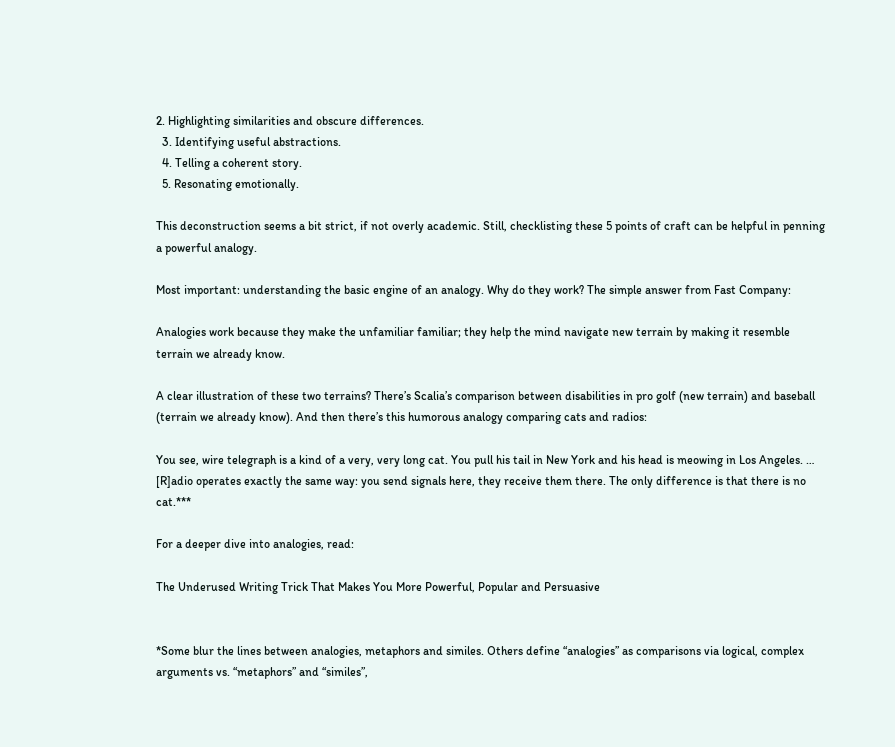2. Highlighting similarities and obscure differences.
  3. Identifying useful abstractions.
  4. Telling a coherent story.
  5. Resonating emotionally.

This deconstruction seems a bit strict, if not overly academic. Still, checklisting these 5 points of craft can be helpful in penning a powerful analogy.

Most important: understanding the basic engine of an analogy. Why do they work? The simple answer from Fast Company:

Analogies work because they make the unfamiliar familiar; they help the mind navigate new terrain by making it resemble terrain we already know.

A clear illustration of these two terrains? There’s Scalia’s comparison between disabilities in pro golf (new terrain) and baseball (terrain we already know). And then there’s this humorous analogy comparing cats and radios:

You see, wire telegraph is a kind of a very, very long cat. You pull his tail in New York and his head is meowing in Los Angeles. … [R]adio operates exactly the same way: you send signals here, they receive them there. The only difference is that there is no cat.***

For a deeper dive into analogies, read:

The Underused Writing Trick That Makes You More Powerful, Popular and Persuasive


*Some blur the lines between analogies, metaphors and similes. Others define “analogies” as comparisons via logical, complex arguments vs. “metaphors” and “similes”,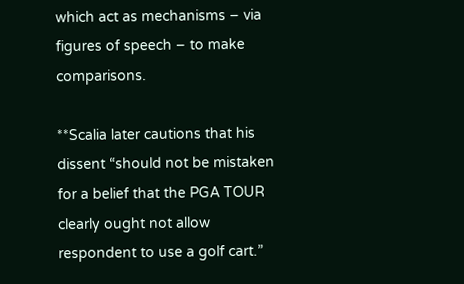which act as mechanisms – via figures of speech – to make comparisons.

**Scalia later cautions that his dissent “should not be mistaken for a belief that the PGA TOUR clearly ought not allow respondent to use a golf cart.”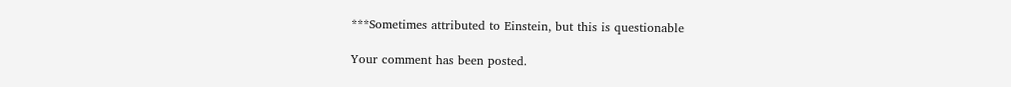***Sometimes attributed to Einstein, but this is questionable

Your comment has been posted.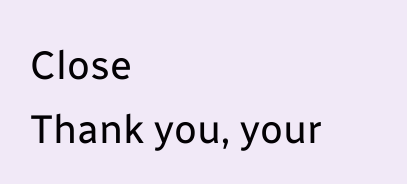Close
Thank you, your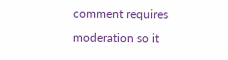comment requires moderation so it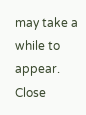may take a while to appear.   Close